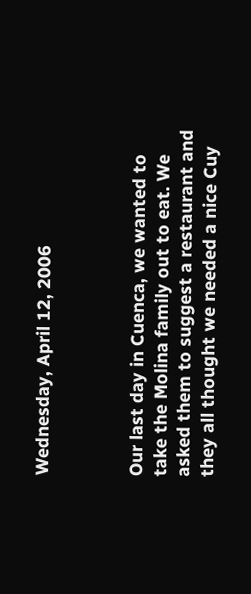Wednesday, April 12, 2006



Our last day in Cuenca, we wanted to take the Molina family out to eat. We asked them to suggest a restaurant and they all thought we needed a nice Cuy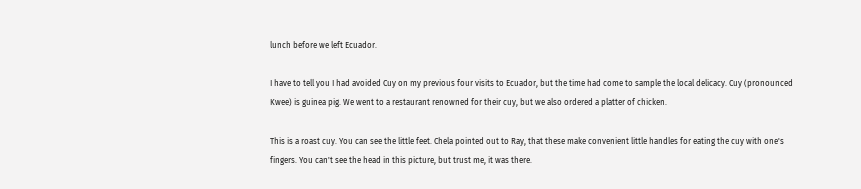lunch before we left Ecuador.

I have to tell you I had avoided Cuy on my previous four visits to Ecuador, but the time had come to sample the local delicacy. Cuy (pronounced Kwee) is guinea pig. We went to a restaurant renowned for their cuy, but we also ordered a platter of chicken.

This is a roast cuy. You can see the little feet. Chela pointed out to Ray, that these make convenient little handles for eating the cuy with one's fingers. You can't see the head in this picture, but trust me, it was there.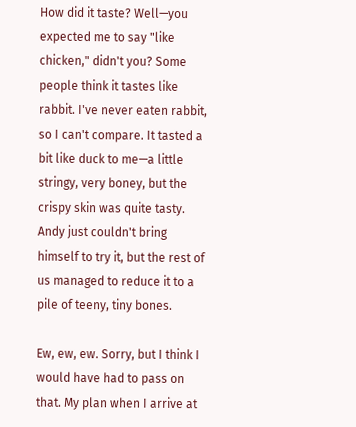How did it taste? Well—you expected me to say "like chicken," didn't you? Some people think it tastes like rabbit. I've never eaten rabbit, so I can't compare. It tasted a bit like duck to me—a little stringy, very boney, but the crispy skin was quite tasty. Andy just couldn't bring himself to try it, but the rest of us managed to reduce it to a pile of teeny, tiny bones.

Ew, ew, ew. Sorry, but I think I would have had to pass on that. My plan when I arrive at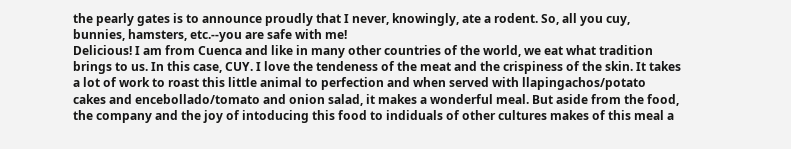the pearly gates is to announce proudly that I never, knowingly, ate a rodent. So, all you cuy, bunnies, hamsters, etc.--you are safe with me!
Delicious! I am from Cuenca and like in many other countries of the world, we eat what tradition brings to us. In this case, CUY. I love the tendeness of the meat and the crispiness of the skin. It takes a lot of work to roast this little animal to perfection and when served with llapingachos/potato cakes and encebollado/tomato and onion salad, it makes a wonderful meal. But aside from the food, the company and the joy of intoducing this food to indiduals of other cultures makes of this meal a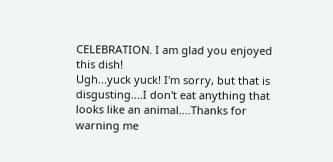CELEBRATION. I am glad you enjoyed this dish!
Ugh...yuck yuck! I'm sorry, but that is disgusting....I don't eat anything that looks like an animal....Thanks for warning me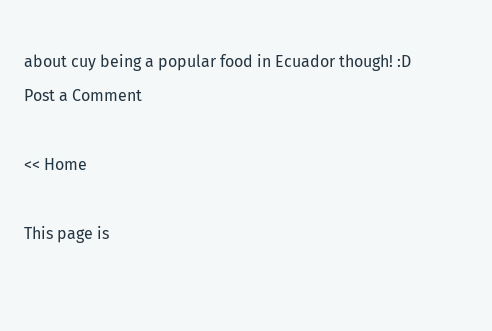about cuy being a popular food in Ecuador though! :D
Post a Comment

<< Home

This page is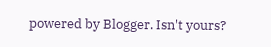powered by Blogger. Isn't yours?